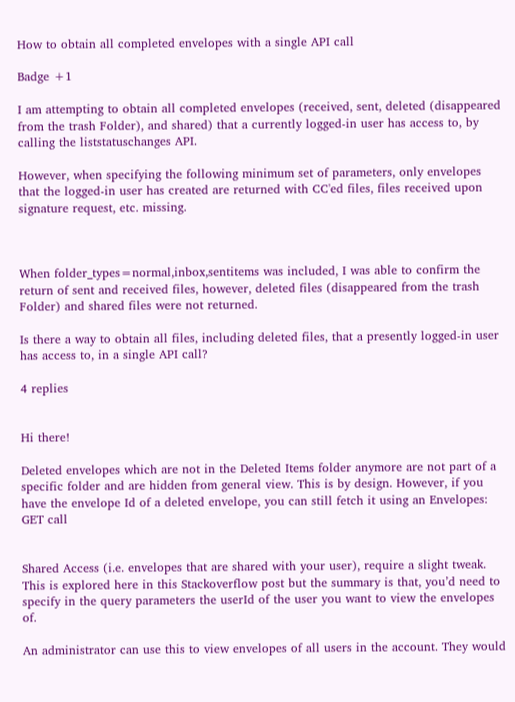How to obtain all completed envelopes with a single API call

Badge +1

I am attempting to obtain all completed envelopes (received, sent, deleted (disappeared from the trash Folder), and shared) that a currently logged-in user has access to, by calling the liststatuschanges API.

However, when specifying the following minimum set of parameters, only envelopes that the logged-in user has created are returned with CC'ed files, files received upon signature request, etc. missing.



When folder_types=normal,inbox,sentitems was included, I was able to confirm the return of sent and received files, however, deleted files (disappeared from the trash Folder) and shared files were not returned.

Is there a way to obtain all files, including deleted files, that a presently logged-in user has access to, in a single API call?

4 replies


Hi there!

Deleted envelopes which are not in the Deleted Items folder anymore are not part of a specific folder and are hidden from general view. This is by design. However, if you have the envelope Id of a deleted envelope, you can still fetch it using an Envelopes: GET call


Shared Access (i.e. envelopes that are shared with your user), require a slight tweak. This is explored here in this Stackoverflow post but the summary is that, you’d need to specify in the query parameters the userId of the user you want to view the envelopes of.

An administrator can use this to view envelopes of all users in the account. They would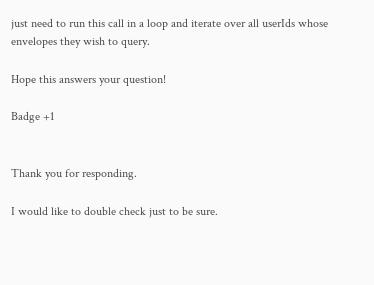just need to run this call in a loop and iterate over all userIds whose envelopes they wish to query.

Hope this answers your question!

Badge +1


Thank you for responding.

I would like to double check just to be sure.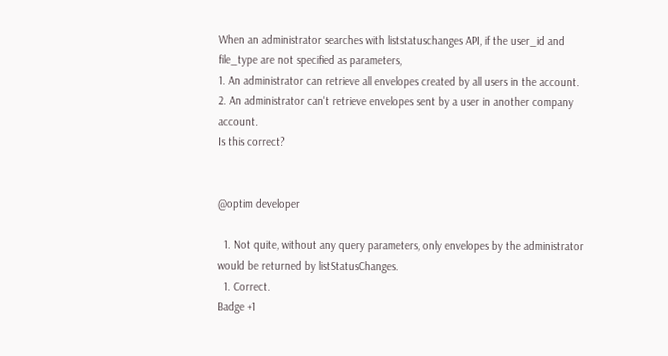When an administrator searches with liststatuschanges API, if the user_id and file_type are not specified as parameters,
1. An administrator can retrieve all envelopes created by all users in the account.
2. An administrator can't retrieve envelopes sent by a user in another company account.
Is this correct?


@optim developer

  1. Not quite, without any query parameters, only envelopes by the administrator would be returned by listStatusChanges.
  1. Correct.
Badge +1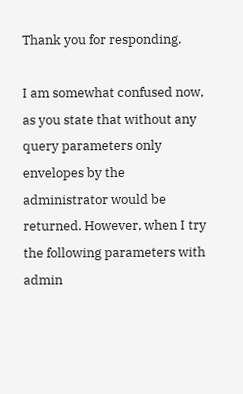Thank you for responding.

I am somewhat confused now, as you state that without any query parameters only envelopes by the administrator would be returned. However, when I try the following parameters with admin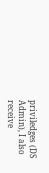priviledges (DS Admin), I also receive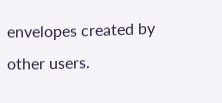envelopes created by other users.